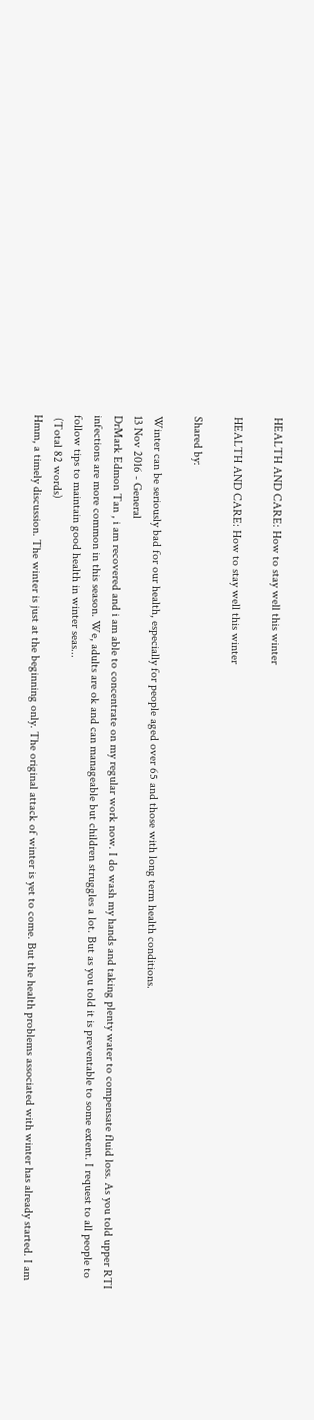HEALTH AND CARE: How to stay well this winter

HEALTH AND CARE: How to stay well this winter

Shared by:

Winter can be seriously bad for our health, especially for people aged over 65 and those with long term health conditions.
13 Nov 2016 - General
DrMark Edmon Tan , i am recovered and i am able to concentrate on my regular work now. I do wash my hands and taking plenty water to compensate fluid loss. As you told upper RTI infections are more common in this season. We, adults are ok and can manageable but children struggles a lot. But as you told it is preventable to some extent. I request to all people to follow tips to maintain good health in winter seas...
 (Total 82 words)
Hmm, a timely discussion. The winter is just at the beginning only. The original attack of winter is yet to come. But the health problems associated with winter has already started. I am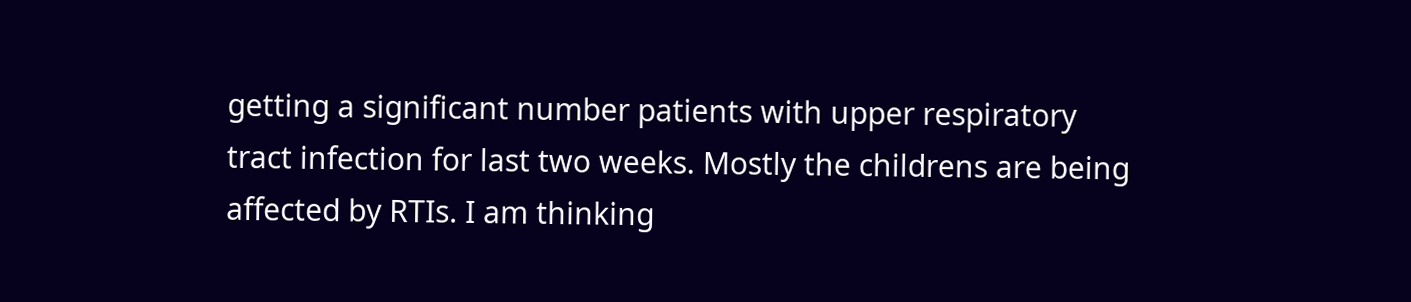getting a significant number patients with upper respiratory tract infection for last two weeks. Mostly the childrens are being affected by RTIs. I am thinking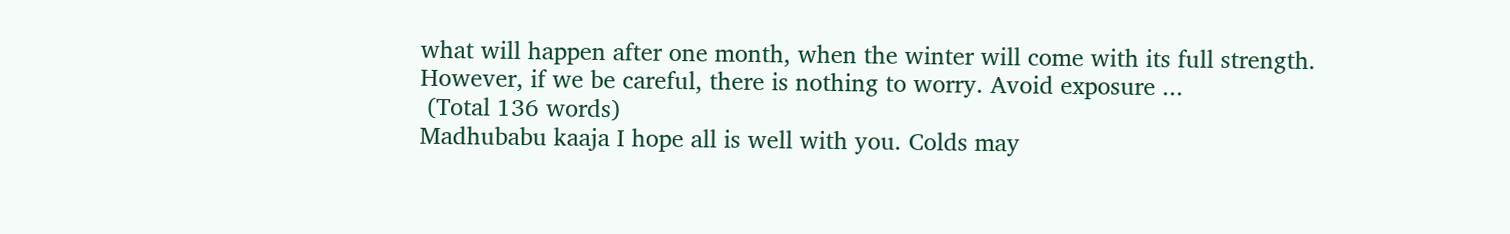what will happen after one month, when the winter will come with its full strength. However, if we be careful, there is nothing to worry. Avoid exposure ...
 (Total 136 words)
Madhubabu kaaja I hope all is well with you. Colds may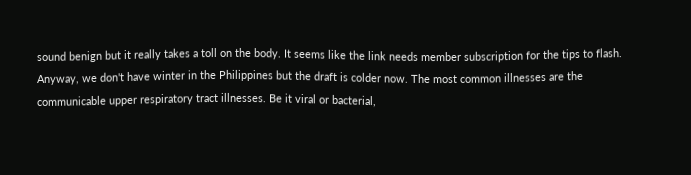sound benign but it really takes a toll on the body. It seems like the link needs member subscription for the tips to flash. Anyway, we don't have winter in the Philippines but the draft is colder now. The most common illnesses are the communicable upper respiratory tract illnesses. Be it viral or bacterial,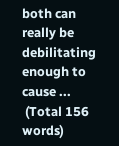both can really be debilitating enough to cause ...
 (Total 156 words)